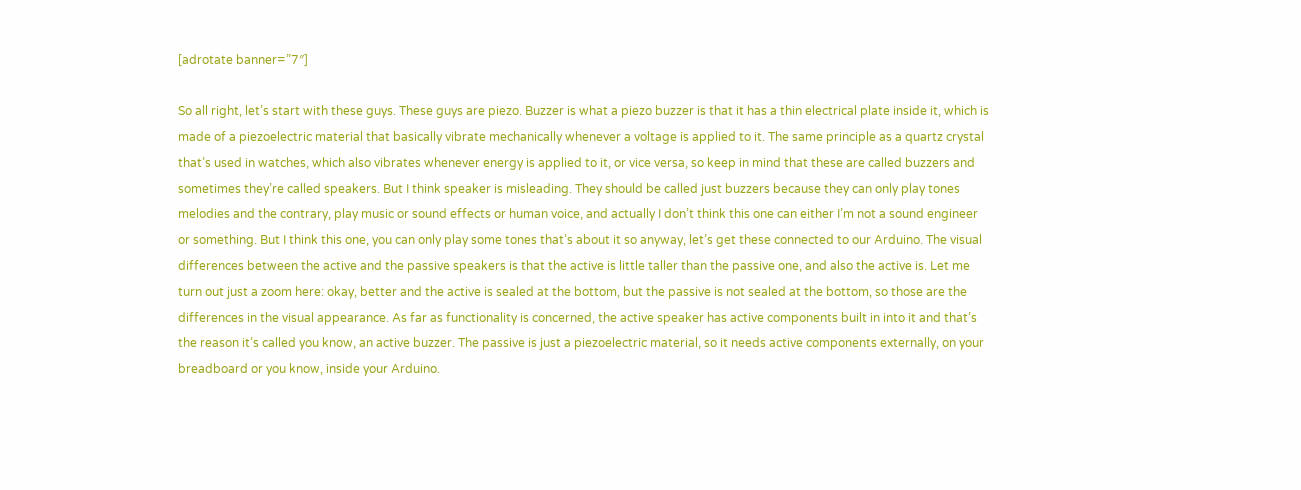[adrotate banner=”7″]

So all right, let’s start with these guys. These guys are piezo. Buzzer is what a piezo buzzer is that it has a thin electrical plate inside it, which is made of a piezoelectric material that basically vibrate mechanically whenever a voltage is applied to it. The same principle as a quartz crystal that’s used in watches, which also vibrates whenever energy is applied to it, or vice versa, so keep in mind that these are called buzzers and sometimes they’re called speakers. But I think speaker is misleading. They should be called just buzzers because they can only play tones melodies and the contrary, play music or sound effects or human voice, and actually I don’t think this one can either I’m not a sound engineer or something. But I think this one, you can only play some tones that’s about it so anyway, let’s get these connected to our Arduino. The visual differences between the active and the passive speakers is that the active is little taller than the passive one, and also the active is. Let me turn out just a zoom here: okay, better and the active is sealed at the bottom, but the passive is not sealed at the bottom, so those are the differences in the visual appearance. As far as functionality is concerned, the active speaker has active components built in into it and that’s the reason it’s called you know, an active buzzer. The passive is just a piezoelectric material, so it needs active components externally, on your breadboard or you know, inside your Arduino.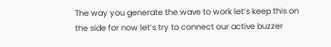The way you generate the wave to work let’s keep this on the side for now let’s try to connect our active buzzer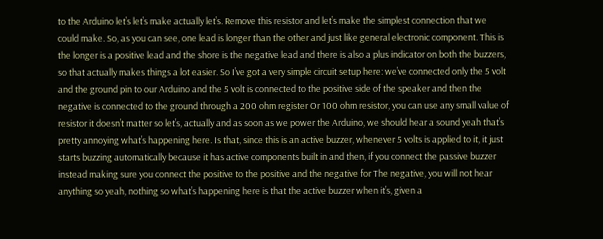to the Arduino let’s let’s make actually let’s. Remove this resistor and let’s make the simplest connection that we could make. So, as you can see, one lead is longer than the other and just like general electronic component. This is the longer is a positive lead and the shore is the negative lead and there is also a plus indicator on both the buzzers, so that actually makes things a lot easier. So I’ve got a very simple circuit setup here: we’ve connected only the 5 volt and the ground pin to our Arduino and the 5 volt is connected to the positive side of the speaker and then the negative is connected to the ground through a 200 ohm register Or 100 ohm resistor, you can use any small value of resistor it doesn’t matter so let’s, actually and as soon as we power the Arduino, we should hear a sound yeah that’s pretty annoying what’s happening here. Is that, since this is an active buzzer, whenever 5 volts is applied to it, it just starts buzzing automatically because it has active components built in and then, if you connect the passive buzzer instead making sure you connect the positive to the positive and the negative for The negative, you will not hear anything so yeah, nothing so what’s happening here is that the active buzzer when it’s, given a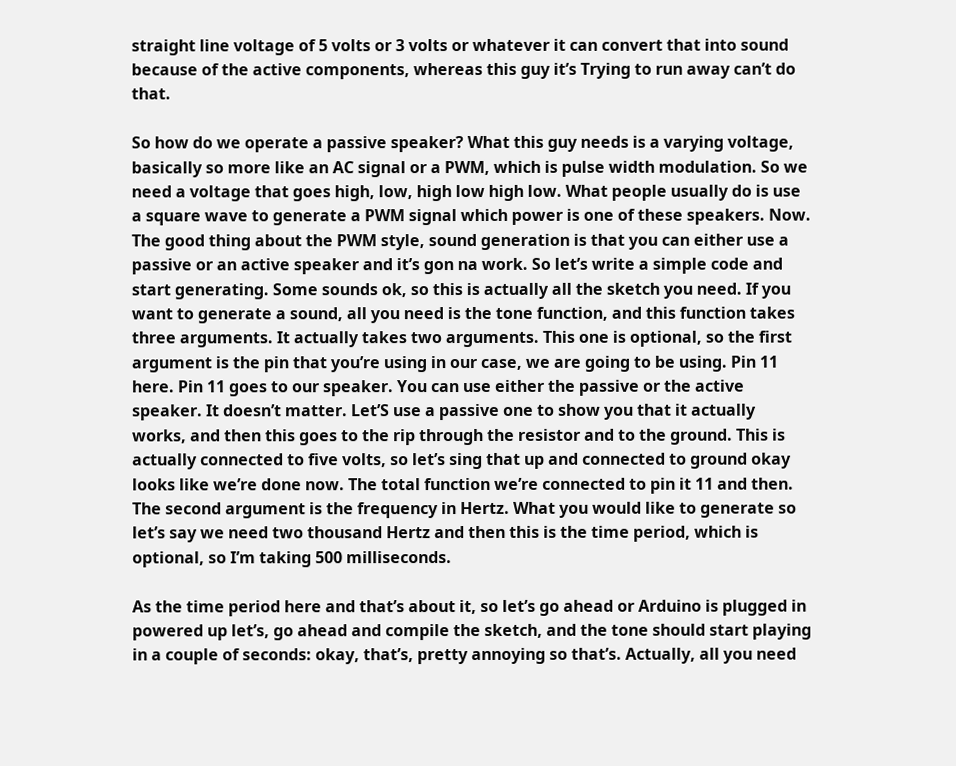straight line voltage of 5 volts or 3 volts or whatever it can convert that into sound because of the active components, whereas this guy it’s Trying to run away can’t do that.

So how do we operate a passive speaker? What this guy needs is a varying voltage, basically so more like an AC signal or a PWM, which is pulse width modulation. So we need a voltage that goes high, low, high low high low. What people usually do is use a square wave to generate a PWM signal which power is one of these speakers. Now. The good thing about the PWM style, sound generation is that you can either use a passive or an active speaker and it’s gon na work. So let’s write a simple code and start generating. Some sounds ok, so this is actually all the sketch you need. If you want to generate a sound, all you need is the tone function, and this function takes three arguments. It actually takes two arguments. This one is optional, so the first argument is the pin that you’re using in our case, we are going to be using. Pin 11 here. Pin 11 goes to our speaker. You can use either the passive or the active speaker. It doesn’t matter. Let’S use a passive one to show you that it actually works, and then this goes to the rip through the resistor and to the ground. This is actually connected to five volts, so let’s sing that up and connected to ground okay looks like we’re done now. The total function we’re connected to pin it 11 and then. The second argument is the frequency in Hertz. What you would like to generate so let’s say we need two thousand Hertz and then this is the time period, which is optional, so I’m taking 500 milliseconds.

As the time period here and that’s about it, so let’s go ahead or Arduino is plugged in powered up let’s, go ahead and compile the sketch, and the tone should start playing in a couple of seconds: okay, that’s, pretty annoying so that’s. Actually, all you need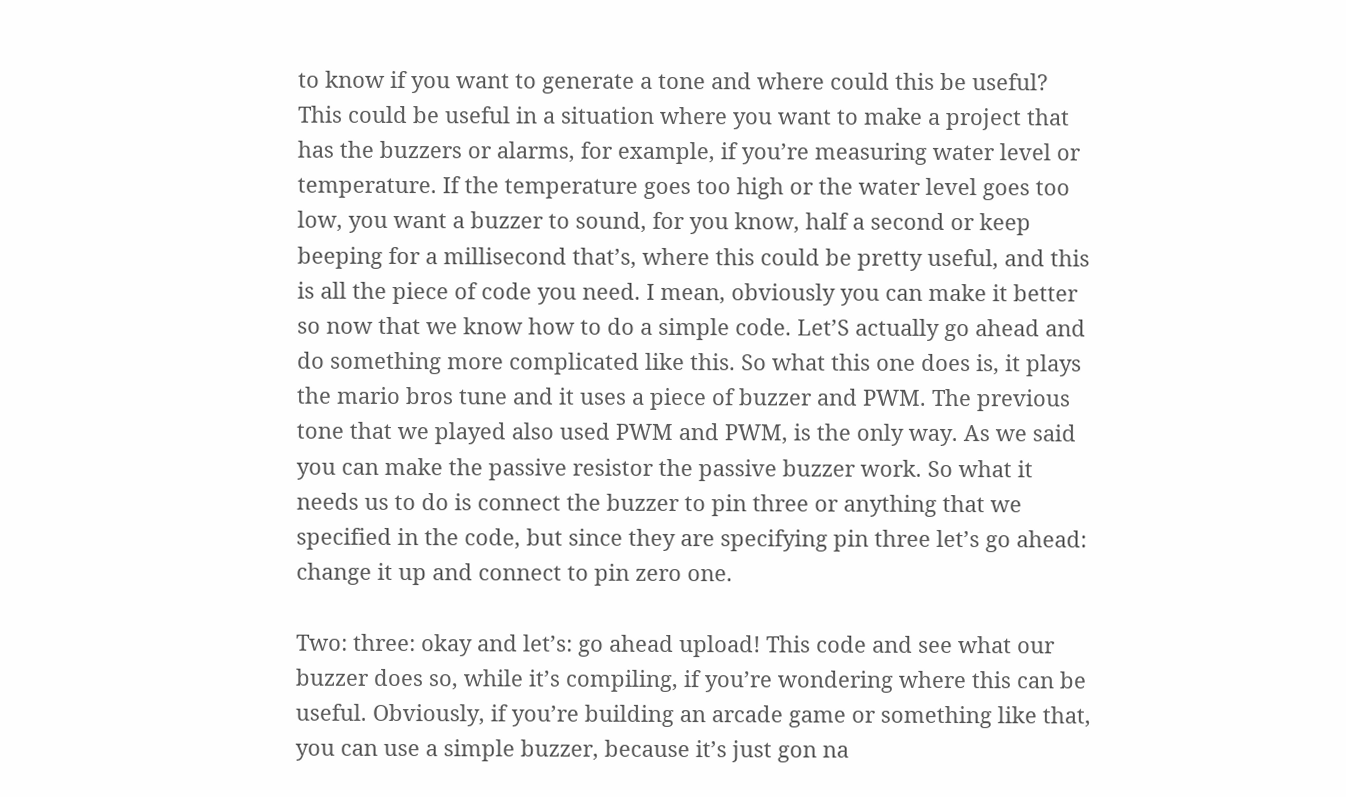to know if you want to generate a tone and where could this be useful? This could be useful in a situation where you want to make a project that has the buzzers or alarms, for example, if you’re measuring water level or temperature. If the temperature goes too high or the water level goes too low, you want a buzzer to sound, for you know, half a second or keep beeping for a millisecond that’s, where this could be pretty useful, and this is all the piece of code you need. I mean, obviously you can make it better so now that we know how to do a simple code. Let’S actually go ahead and do something more complicated like this. So what this one does is, it plays the mario bros tune and it uses a piece of buzzer and PWM. The previous tone that we played also used PWM and PWM, is the only way. As we said you can make the passive resistor the passive buzzer work. So what it needs us to do is connect the buzzer to pin three or anything that we specified in the code, but since they are specifying pin three let’s go ahead: change it up and connect to pin zero one.

Two: three: okay and let’s: go ahead upload! This code and see what our buzzer does so, while it’s compiling, if you’re wondering where this can be useful. Obviously, if you’re building an arcade game or something like that, you can use a simple buzzer, because it’s just gon na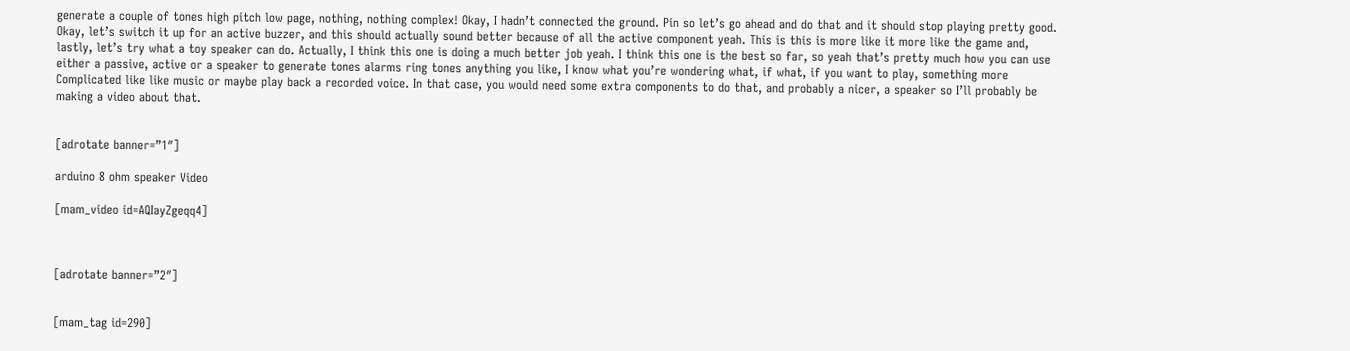generate a couple of tones high pitch low page, nothing, nothing complex! Okay, I hadn’t connected the ground. Pin so let’s go ahead and do that and it should stop playing pretty good. Okay, let’s switch it up for an active buzzer, and this should actually sound better because of all the active component yeah. This is this is more like it more like the game and, lastly, let’s try what a toy speaker can do. Actually, I think this one is doing a much better job yeah. I think this one is the best so far, so yeah that’s pretty much how you can use either a passive, active or a speaker to generate tones alarms ring tones anything you like, I know what you’re wondering what, if what, if you want to play, something more Complicated like like music or maybe play back a recorded voice. In that case, you would need some extra components to do that, and probably a nicer, a speaker so I’ll probably be making a video about that.


[adrotate banner=”1″]

arduino 8 ohm speaker Video

[mam_video id=AQIayZgeqq4]



[adrotate banner=”2″]


[mam_tag id=290]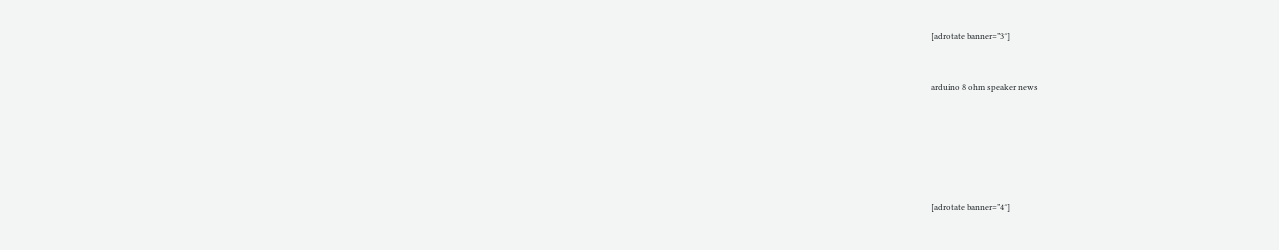[adrotate banner=”3″]


arduino 8 ohm speaker news






[adrotate banner=”4″]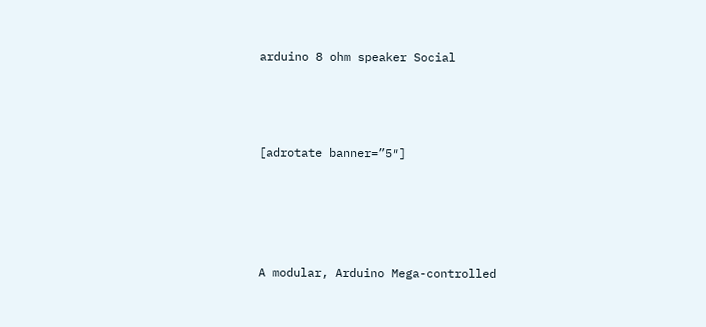arduino 8 ohm speaker Social



[adrotate banner=”5″]




A modular, Arduino Mega-controlled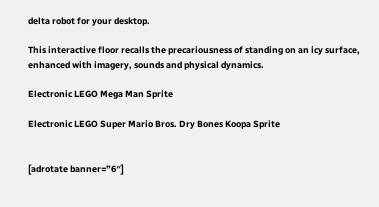delta robot for your desktop.

This interactive floor recalls the precariousness of standing on an icy surface, enhanced with imagery, sounds and physical dynamics.

Electronic LEGO Mega Man Sprite

Electronic LEGO Super Mario Bros. Dry Bones Koopa Sprite


[adrotate banner=”6″]